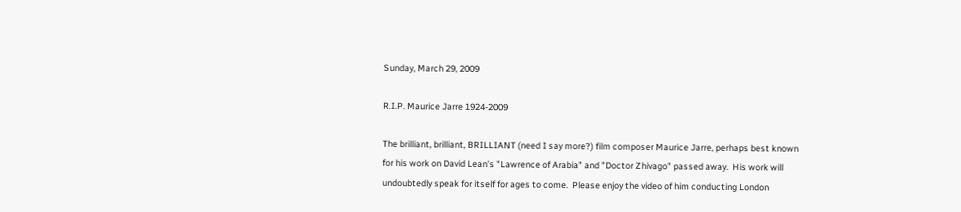Sunday, March 29, 2009

R.I.P. Maurice Jarre 1924-2009

The brilliant, brilliant, BRILLIANT (need I say more?) film composer Maurice Jarre, perhaps best known for his work on David Lean's "Lawrence of Arabia" and "Doctor Zhivago" passed away.  His work will undoubtedly speak for itself for ages to come.  Please enjoy the video of him conducting London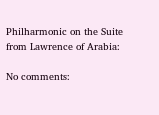Philharmonic on the Suite from Lawrence of Arabia:

No comments: